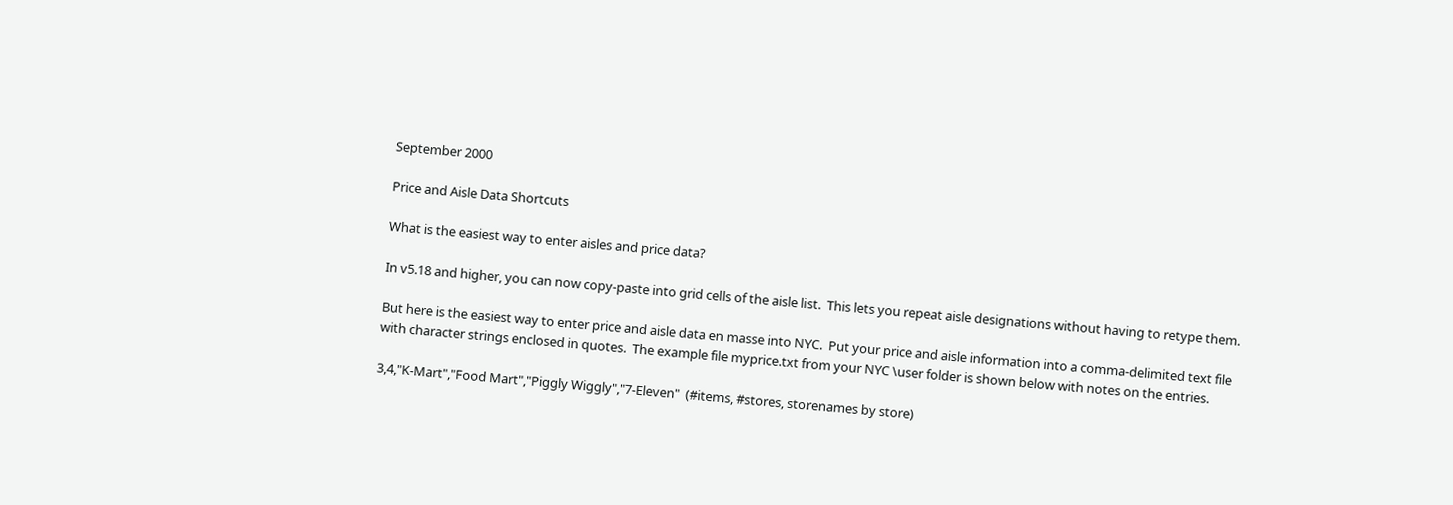September 2000

Price and Aisle Data Shortcuts

What is the easiest way to enter aisles and price data?

In v5.18 and higher, you can now copy-paste into grid cells of the aisle list.  This lets you repeat aisle designations without having to retype them.

But here is the easiest way to enter price and aisle data en masse into NYC.  Put your price and aisle information into a comma-delimited text file with character strings enclosed in quotes.  The example file myprice.txt from your NYC \user folder is shown below with notes on the entries.

3,4,"K-Mart","Food Mart","Piggly Wiggly","7-Eleven"  (#items, #stores, storenames by store)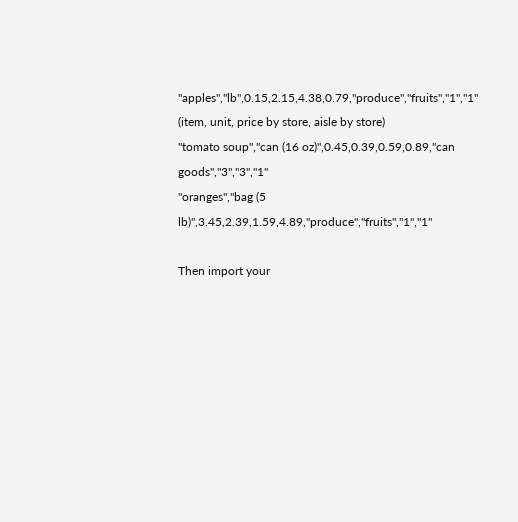"apples","lb",0.15,2.15,4.38,0.79,"produce","fruits","1","1"  (item, unit, price by store, aisle by store)
"tomato soup","can (16 oz)",0.45,0.39,0.59,0.89,"can goods","3","3","1"
"oranges","bag (5 lb)",3.45,2.39,1.59,4.89,"produce","fruits","1","1"

Then import your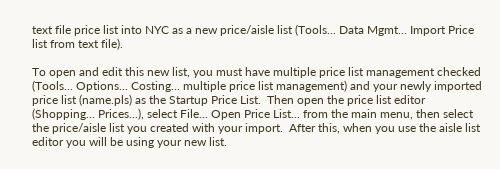text file price list into NYC as a new price/aisle list (Tools... Data Mgmt... Import Price list from text file).

To open and edit this new list, you must have multiple price list management checked (Tools... Options... Costing... multiple price list management) and your newly imported price list (name.pls) as the Startup Price List.  Then open the price list editor (Shopping... Prices...), select File... Open Price List... from the main menu, then select the price/aisle list you created with your import.  After this, when you use the aisle list editor you will be using your new list.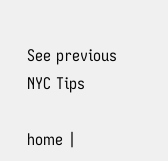See previous NYC Tips

home |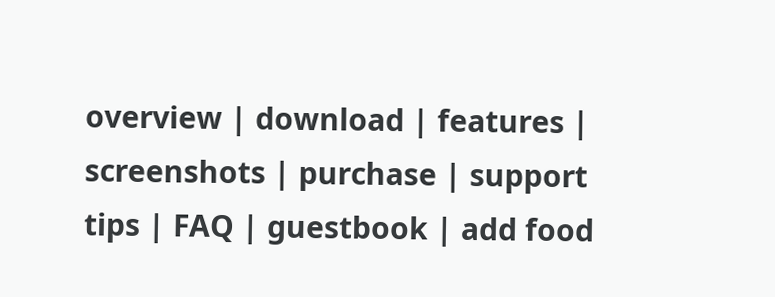overview | download | features | screenshots | purchase | support
tips | FAQ | guestbook | add food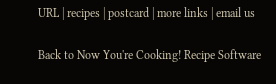URL | recipes | postcard | more links | email us

Back to Now You're Cooking! Recipe Software